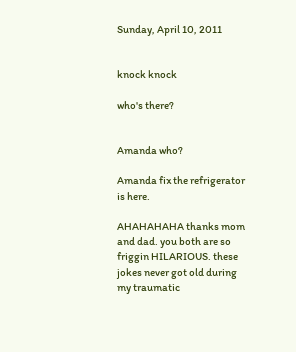Sunday, April 10, 2011


knock knock

who's there?


Amanda who?

Amanda fix the refrigerator is here.

AHAHAHAHA thanks mom and dad. you both are so friggin HILARIOUS. these jokes never got old during my traumatic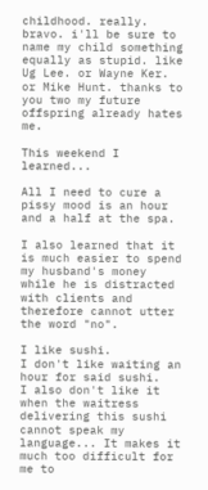childhood. really. bravo. i'll be sure to name my child something equally as stupid. like Ug Lee. or Wayne Ker. or Mike Hunt. thanks to you two my future offspring already hates me.

This weekend I learned...

All I need to cure a pissy mood is an hour and a half at the spa.

I also learned that it is much easier to spend my husband's money while he is distracted with clients and therefore cannot utter the word "no".

I like sushi.
I don't like waiting an hour for said sushi.
I also don't like it when the waitress delivering this sushi cannot speak my language... It makes it much too difficult for me to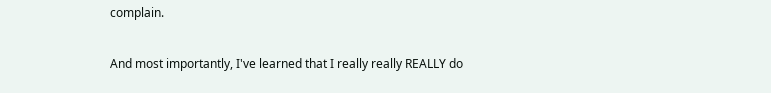complain.

And most importantly, I've learned that I really really REALLY do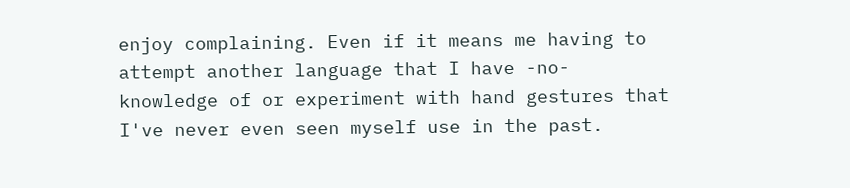enjoy complaining. Even if it means me having to attempt another language that I have -no- knowledge of or experiment with hand gestures that I've never even seen myself use in the past.